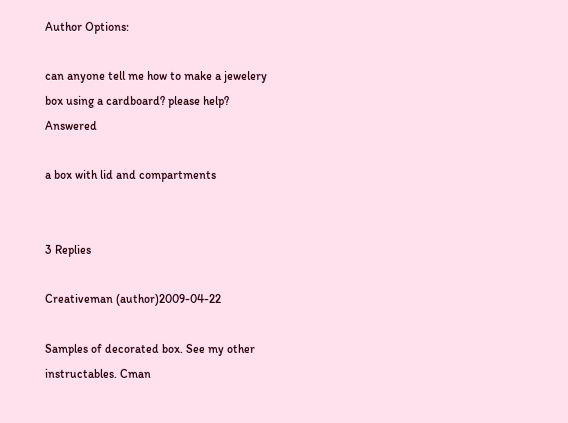Author Options:

can anyone tell me how to make a jewelery box using a cardboard? please help? Answered

a box with lid and compartments


3 Replies

Creativeman (author)2009-04-22

Samples of decorated box. See my other instructables. Cman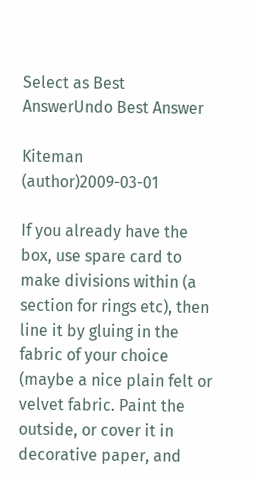Select as Best AnswerUndo Best Answer

Kiteman (author)2009-03-01

If you already have the box, use spare card to make divisions within (a section for rings etc), then line it by gluing in the fabric of your choice (maybe a nice plain felt or velvet fabric. Paint the outside, or cover it in decorative paper, and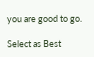you are good to go.

Select as Best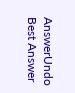AnswerUndo Best Answer